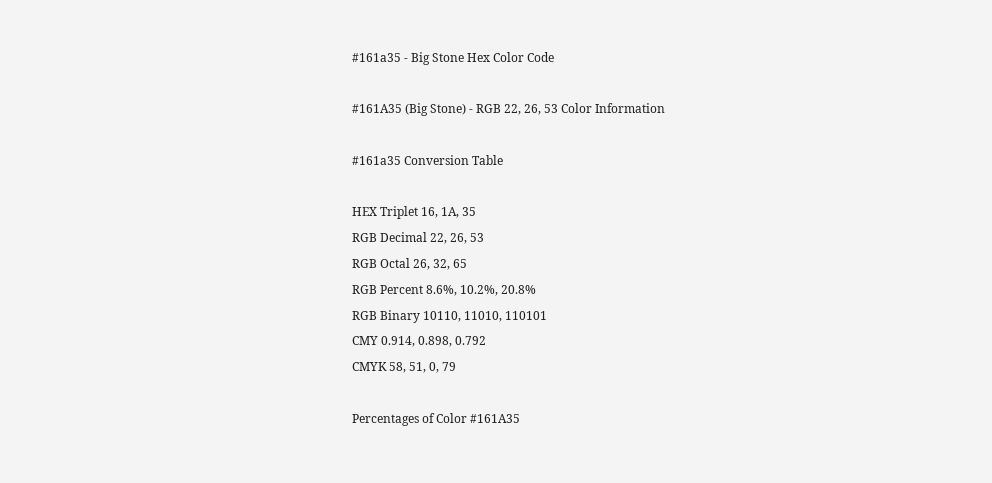#161a35 - Big Stone Hex Color Code

#161A35 (Big Stone) - RGB 22, 26, 53 Color Information

#161a35 Conversion Table

HEX Triplet 16, 1A, 35
RGB Decimal 22, 26, 53
RGB Octal 26, 32, 65
RGB Percent 8.6%, 10.2%, 20.8%
RGB Binary 10110, 11010, 110101
CMY 0.914, 0.898, 0.792
CMYK 58, 51, 0, 79

Percentages of Color #161A35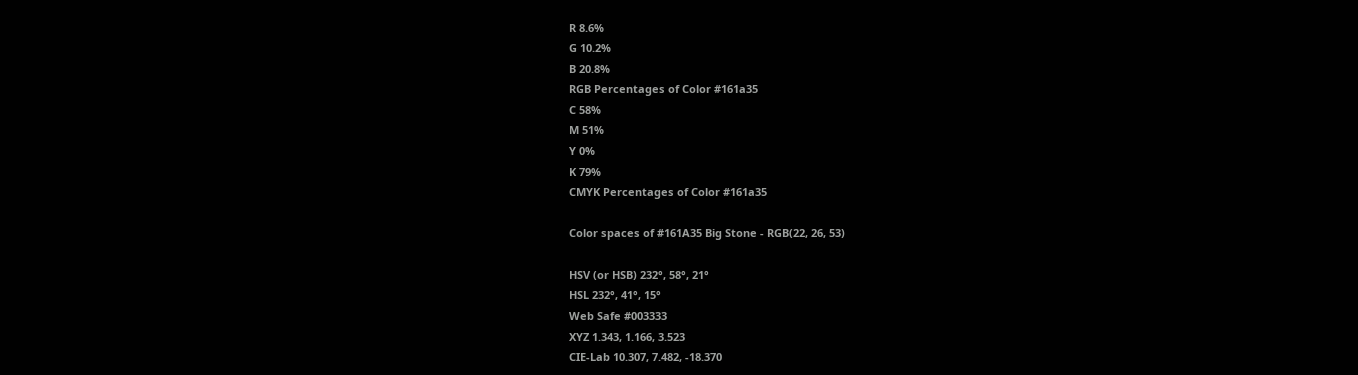R 8.6%
G 10.2%
B 20.8%
RGB Percentages of Color #161a35
C 58%
M 51%
Y 0%
K 79%
CMYK Percentages of Color #161a35

Color spaces of #161A35 Big Stone - RGB(22, 26, 53)

HSV (or HSB) 232°, 58°, 21°
HSL 232°, 41°, 15°
Web Safe #003333
XYZ 1.343, 1.166, 3.523
CIE-Lab 10.307, 7.482, -18.370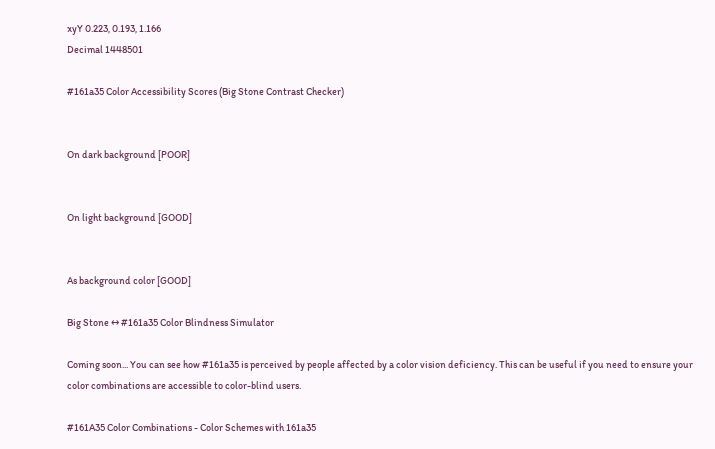xyY 0.223, 0.193, 1.166
Decimal 1448501

#161a35 Color Accessibility Scores (Big Stone Contrast Checker)


On dark background [POOR]


On light background [GOOD]


As background color [GOOD]

Big Stone ↔ #161a35 Color Blindness Simulator

Coming soon... You can see how #161a35 is perceived by people affected by a color vision deficiency. This can be useful if you need to ensure your color combinations are accessible to color-blind users.

#161A35 Color Combinations - Color Schemes with 161a35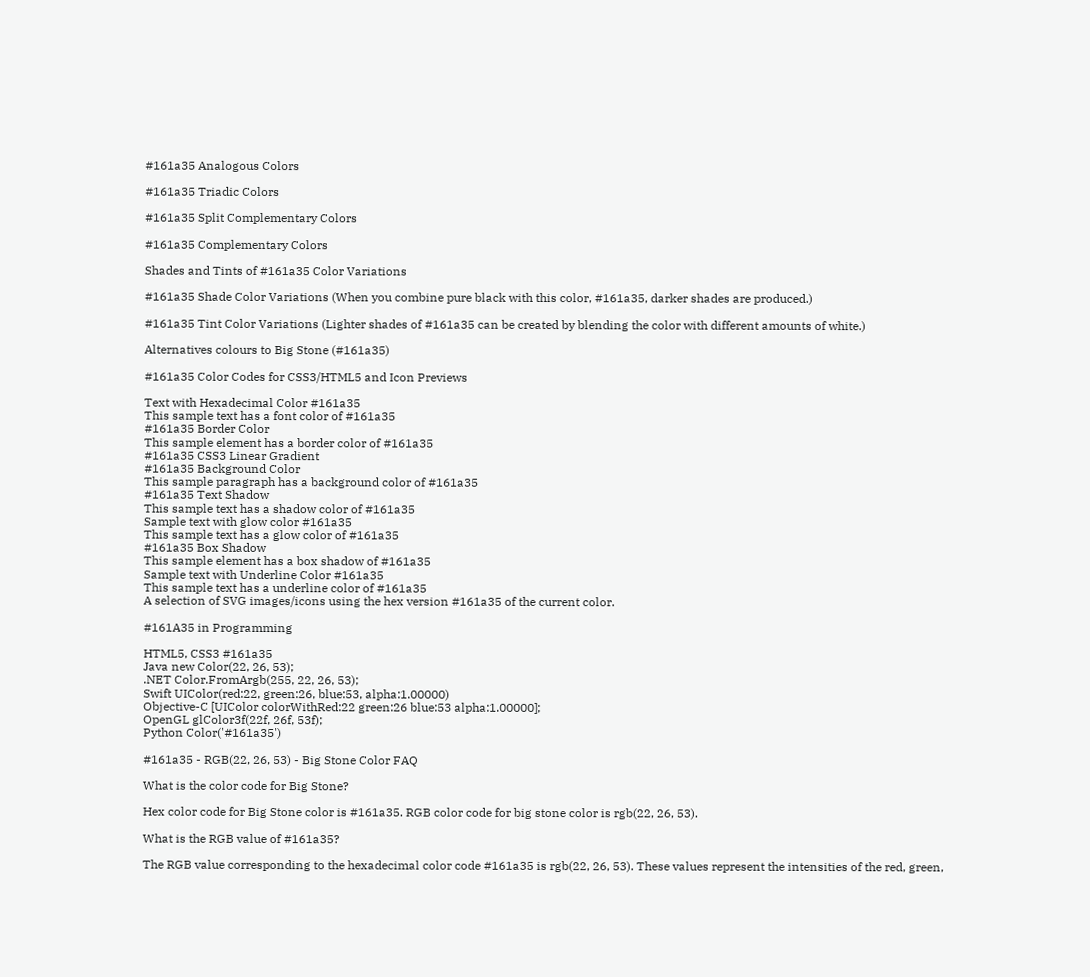#161a35 Analogous Colors

#161a35 Triadic Colors

#161a35 Split Complementary Colors

#161a35 Complementary Colors

Shades and Tints of #161a35 Color Variations

#161a35 Shade Color Variations (When you combine pure black with this color, #161a35, darker shades are produced.)

#161a35 Tint Color Variations (Lighter shades of #161a35 can be created by blending the color with different amounts of white.)

Alternatives colours to Big Stone (#161a35)

#161a35 Color Codes for CSS3/HTML5 and Icon Previews

Text with Hexadecimal Color #161a35
This sample text has a font color of #161a35
#161a35 Border Color
This sample element has a border color of #161a35
#161a35 CSS3 Linear Gradient
#161a35 Background Color
This sample paragraph has a background color of #161a35
#161a35 Text Shadow
This sample text has a shadow color of #161a35
Sample text with glow color #161a35
This sample text has a glow color of #161a35
#161a35 Box Shadow
This sample element has a box shadow of #161a35
Sample text with Underline Color #161a35
This sample text has a underline color of #161a35
A selection of SVG images/icons using the hex version #161a35 of the current color.

#161A35 in Programming

HTML5, CSS3 #161a35
Java new Color(22, 26, 53);
.NET Color.FromArgb(255, 22, 26, 53);
Swift UIColor(red:22, green:26, blue:53, alpha:1.00000)
Objective-C [UIColor colorWithRed:22 green:26 blue:53 alpha:1.00000];
OpenGL glColor3f(22f, 26f, 53f);
Python Color('#161a35')

#161a35 - RGB(22, 26, 53) - Big Stone Color FAQ

What is the color code for Big Stone?

Hex color code for Big Stone color is #161a35. RGB color code for big stone color is rgb(22, 26, 53).

What is the RGB value of #161a35?

The RGB value corresponding to the hexadecimal color code #161a35 is rgb(22, 26, 53). These values represent the intensities of the red, green,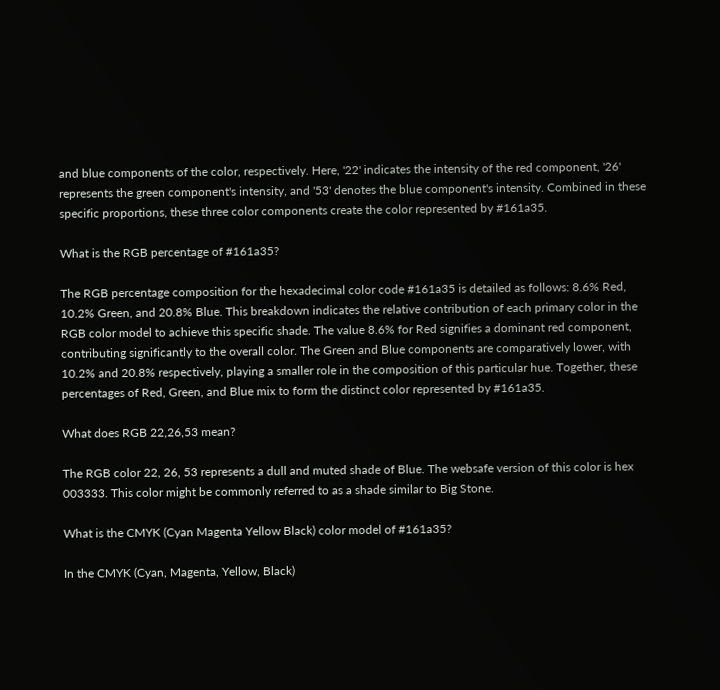and blue components of the color, respectively. Here, '22' indicates the intensity of the red component, '26' represents the green component's intensity, and '53' denotes the blue component's intensity. Combined in these specific proportions, these three color components create the color represented by #161a35.

What is the RGB percentage of #161a35?

The RGB percentage composition for the hexadecimal color code #161a35 is detailed as follows: 8.6% Red, 10.2% Green, and 20.8% Blue. This breakdown indicates the relative contribution of each primary color in the RGB color model to achieve this specific shade. The value 8.6% for Red signifies a dominant red component, contributing significantly to the overall color. The Green and Blue components are comparatively lower, with 10.2% and 20.8% respectively, playing a smaller role in the composition of this particular hue. Together, these percentages of Red, Green, and Blue mix to form the distinct color represented by #161a35.

What does RGB 22,26,53 mean?

The RGB color 22, 26, 53 represents a dull and muted shade of Blue. The websafe version of this color is hex 003333. This color might be commonly referred to as a shade similar to Big Stone.

What is the CMYK (Cyan Magenta Yellow Black) color model of #161a35?

In the CMYK (Cyan, Magenta, Yellow, Black)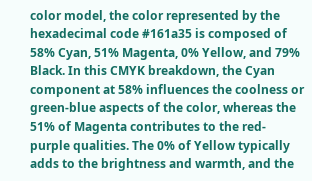color model, the color represented by the hexadecimal code #161a35 is composed of 58% Cyan, 51% Magenta, 0% Yellow, and 79% Black. In this CMYK breakdown, the Cyan component at 58% influences the coolness or green-blue aspects of the color, whereas the 51% of Magenta contributes to the red-purple qualities. The 0% of Yellow typically adds to the brightness and warmth, and the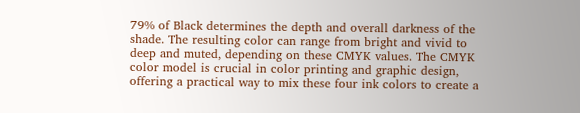79% of Black determines the depth and overall darkness of the shade. The resulting color can range from bright and vivid to deep and muted, depending on these CMYK values. The CMYK color model is crucial in color printing and graphic design, offering a practical way to mix these four ink colors to create a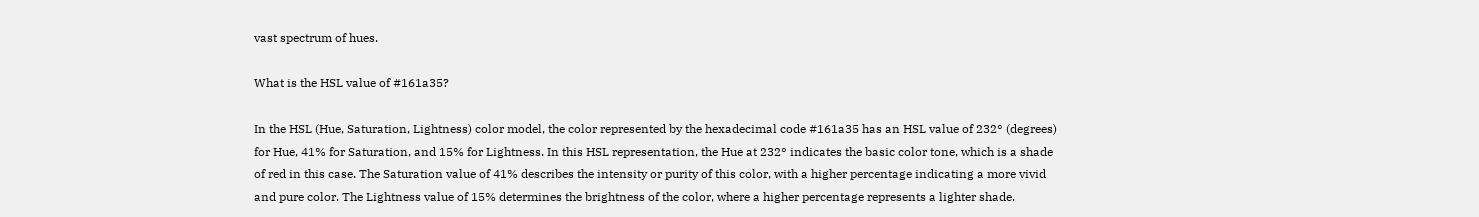vast spectrum of hues.

What is the HSL value of #161a35?

In the HSL (Hue, Saturation, Lightness) color model, the color represented by the hexadecimal code #161a35 has an HSL value of 232° (degrees) for Hue, 41% for Saturation, and 15% for Lightness. In this HSL representation, the Hue at 232° indicates the basic color tone, which is a shade of red in this case. The Saturation value of 41% describes the intensity or purity of this color, with a higher percentage indicating a more vivid and pure color. The Lightness value of 15% determines the brightness of the color, where a higher percentage represents a lighter shade.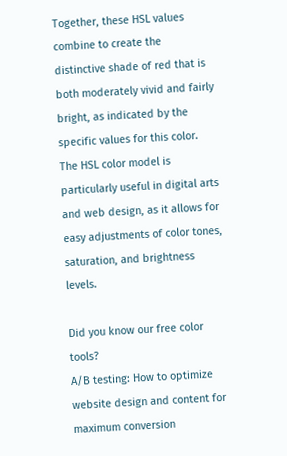Together, these HSL values combine to create the distinctive shade of red that is both moderately vivid and fairly bright, as indicated by the specific values for this color. The HSL color model is particularly useful in digital arts and web design, as it allows for easy adjustments of color tones, saturation, and brightness levels.

Did you know our free color tools?
A/B testing: How to optimize website design and content for maximum conversion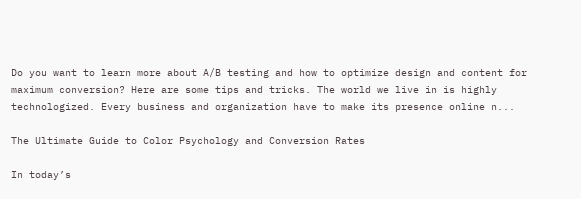Do you want to learn more about A/B testing and how to optimize design and content for maximum conversion? Here are some tips and tricks. The world we live in is highly technologized. Every business and organization have to make its presence online n...

The Ultimate Guide to Color Psychology and Conversion Rates

In today’s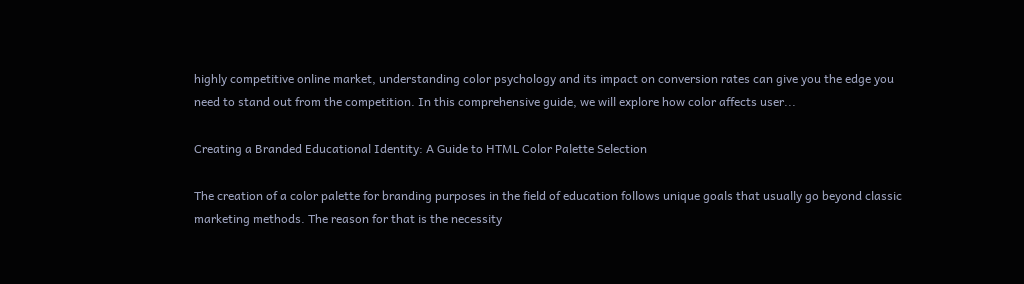highly competitive online market, understanding color psychology and its impact on conversion rates can give you the edge you need to stand out from the competition. In this comprehensive guide, we will explore how color affects user...

Creating a Branded Educational Identity: A Guide to HTML Color Palette Selection

The creation of a color palette for branding purposes in the field of education follows unique goals that usually go beyond classic marketing methods. The reason for that is the necessity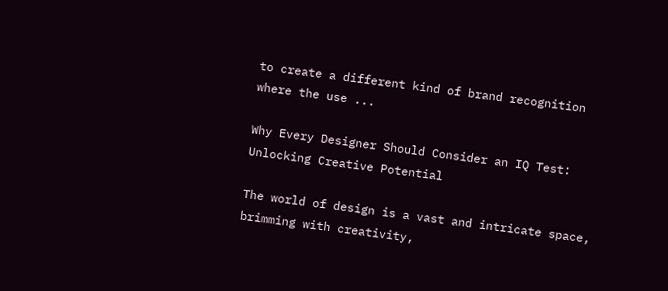to create a different kind of brand recognition where the use ...

Why Every Designer Should Consider an IQ Test: Unlocking Creative Potential

The world of design is a vast and intricate space, brimming with creativity,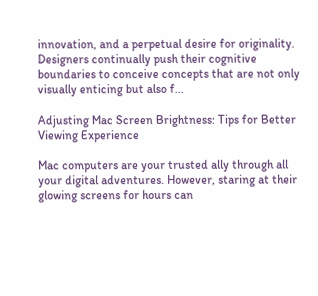innovation, and a perpetual desire for originality. Designers continually push their cognitive boundaries to conceive concepts that are not only visually enticing but also f...

Adjusting Mac Screen Brightness: Tips for Better Viewing Experience

Mac computers are your trusted ally through all your digital adventures. However, staring at their glowing screens for hours can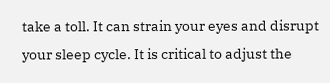take a toll. It can strain your eyes and disrupt your sleep cycle. It is critical to adjust the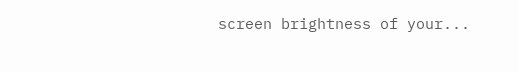screen brightness of your...